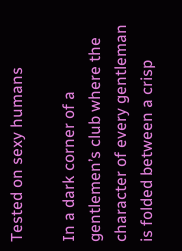Tested on sexy humans

In a dark corner of a gentlemen’s club where the character of every gentleman is folded between a crisp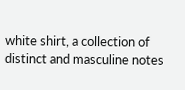white shirt, a collection of distinct and masculine notes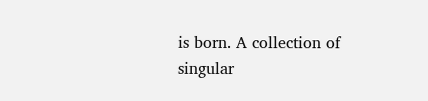is born. A collection of singular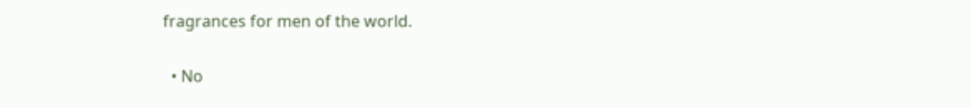fragrances for men of the world.

  • No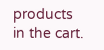products in the cart.